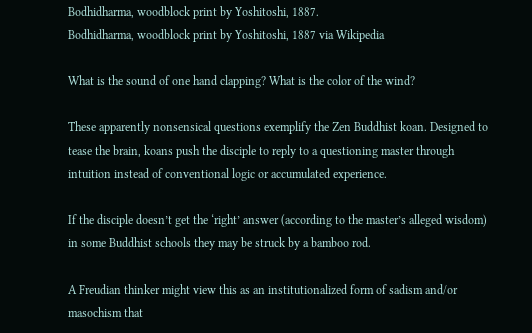Bodhidharma, woodblock print by Yoshitoshi, 1887.
Bodhidharma, woodblock print by Yoshitoshi, 1887 via Wikipedia

What is the sound of one hand clapping? What is the color of the wind?

These apparently nonsensical questions exemplify the Zen Buddhist koan. Designed to tease the brain, koans push the disciple to reply to a questioning master through intuition instead of conventional logic or accumulated experience.

If the disciple doesn’t get the ‘right’ answer (according to the master’s alleged wisdom) in some Buddhist schools they may be struck by a bamboo rod.

A Freudian thinker might view this as an institutionalized form of sadism and/or masochism that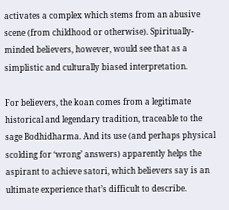activates a complex which stems from an abusive scene (from childhood or otherwise). Spiritually-minded believers, however, would see that as a simplistic and culturally biased interpretation.

For believers, the koan comes from a legitimate historical and legendary tradition, traceable to the sage Bodhidharma. And its use (and perhaps physical scolding for ‘wrong’ answers) apparently helps the aspirant to achieve satori, which believers say is an ultimate experience that’s difficult to describe.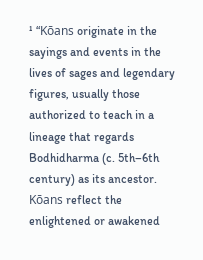¹ “Kōans originate in the sayings and events in the lives of sages and legendary figures, usually those authorized to teach in a lineage that regards Bodhidharma (c. 5th–6th century) as its ancestor. Kōans reflect the enlightened or awakened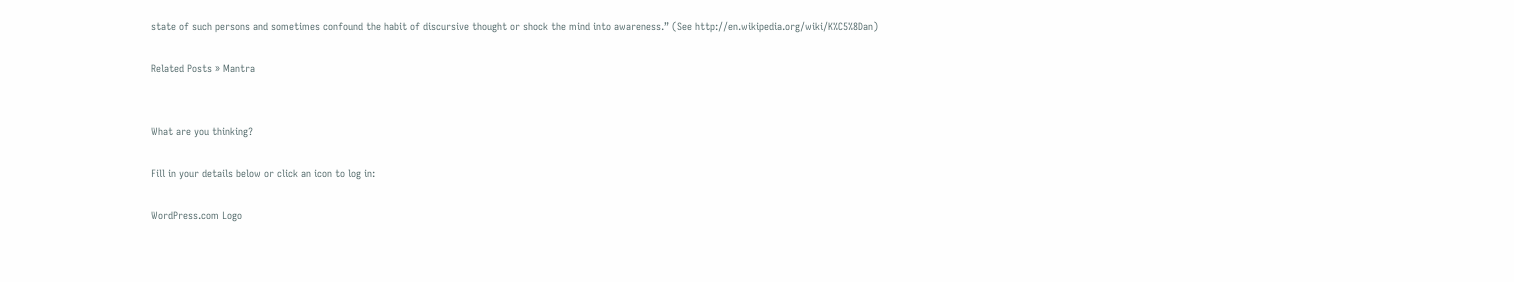state of such persons and sometimes confound the habit of discursive thought or shock the mind into awareness.” (See http://en.wikipedia.org/wiki/K%C5%8Dan)

Related Posts » Mantra


What are you thinking?

Fill in your details below or click an icon to log in:

WordPress.com Logo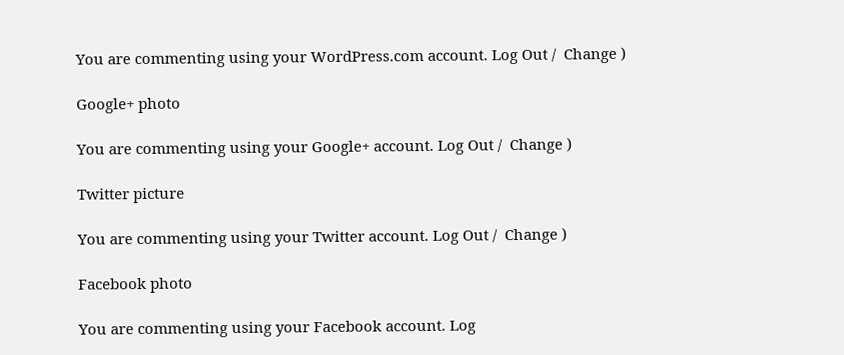You are commenting using your WordPress.com account. Log Out /  Change )

Google+ photo

You are commenting using your Google+ account. Log Out /  Change )

Twitter picture

You are commenting using your Twitter account. Log Out /  Change )

Facebook photo

You are commenting using your Facebook account. Log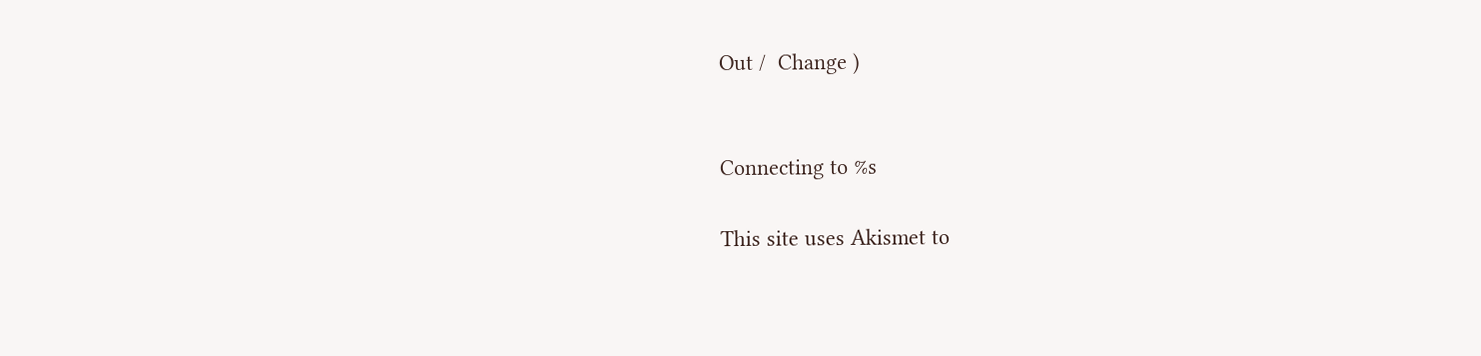Out /  Change )


Connecting to %s

This site uses Akismet to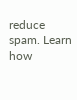reduce spam. Learn how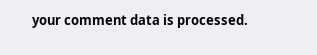your comment data is processed.